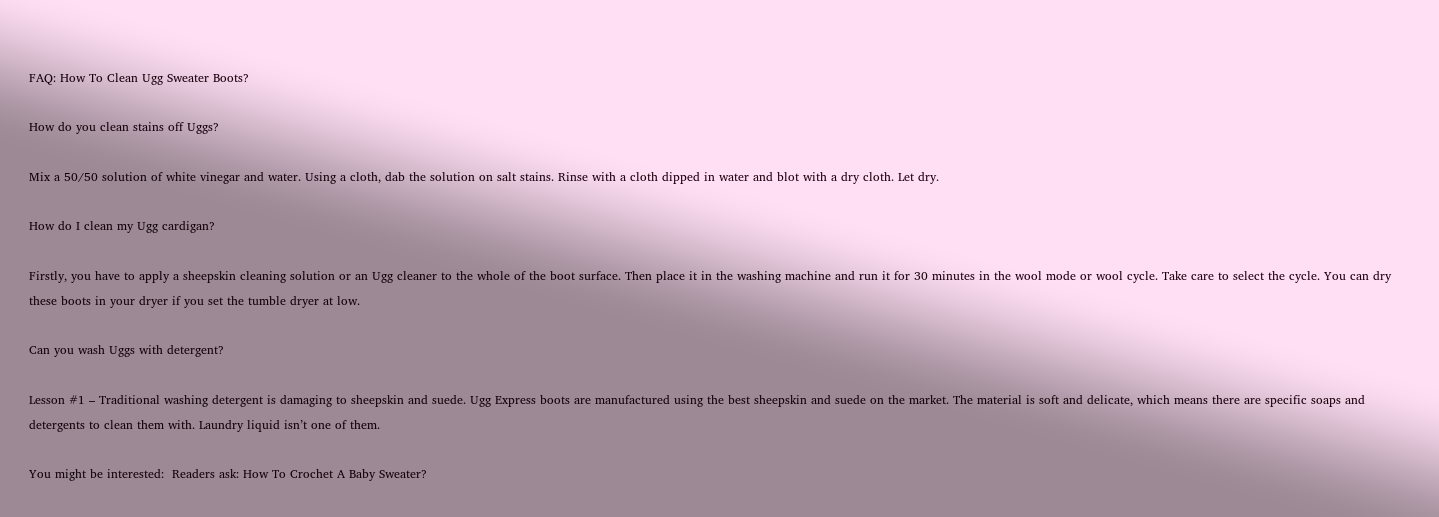FAQ: How To Clean Ugg Sweater Boots?

How do you clean stains off Uggs?

Mix a 50/50 solution of white vinegar and water. Using a cloth, dab the solution on salt stains. Rinse with a cloth dipped in water and blot with a dry cloth. Let dry.

How do I clean my Ugg cardigan?

Firstly, you have to apply a sheepskin cleaning solution or an Ugg cleaner to the whole of the boot surface. Then place it in the washing machine and run it for 30 minutes in the wool mode or wool cycle. Take care to select the cycle. You can dry these boots in your dryer if you set the tumble dryer at low.

Can you wash Uggs with detergent?

Lesson #1 – Traditional washing detergent is damaging to sheepskin and suede. Ugg Express boots are manufactured using the best sheepskin and suede on the market. The material is soft and delicate, which means there are specific soaps and detergents to clean them with. Laundry liquid isn’t one of them.

You might be interested:  Readers ask: How To Crochet A Baby Sweater?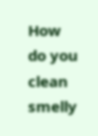How do you clean smelly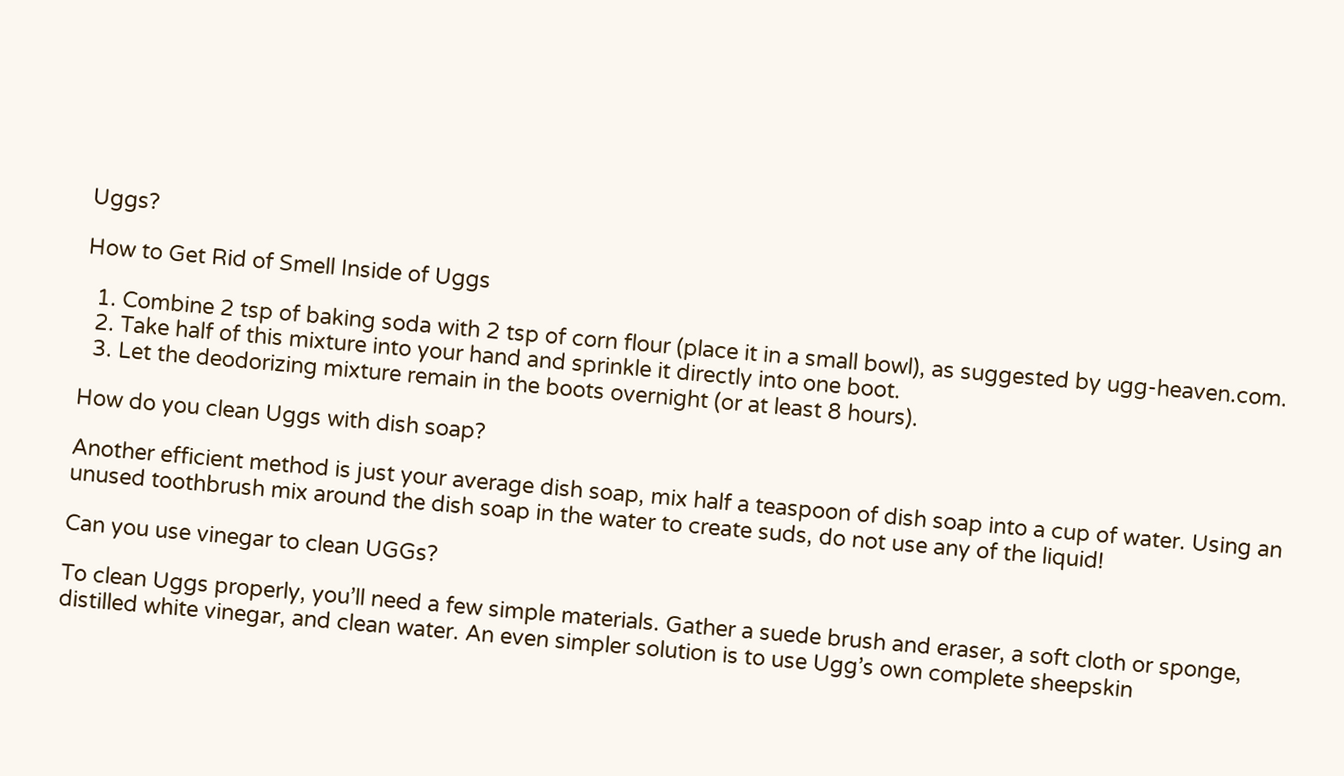Uggs?

How to Get Rid of Smell Inside of Uggs

  1. Combine 2 tsp of baking soda with 2 tsp of corn flour (place it in a small bowl), as suggested by ugg-heaven.com.
  2. Take half of this mixture into your hand and sprinkle it directly into one boot.
  3. Let the deodorizing mixture remain in the boots overnight (or at least 8 hours).

How do you clean Uggs with dish soap?

Another efficient method is just your average dish soap, mix half a teaspoon of dish soap into a cup of water. Using an unused toothbrush mix around the dish soap in the water to create suds, do not use any of the liquid!

Can you use vinegar to clean UGGs?

To clean Uggs properly, you’ll need a few simple materials. Gather a suede brush and eraser, a soft cloth or sponge, distilled white vinegar, and clean water. An even simpler solution is to use Ugg’s own complete sheepskin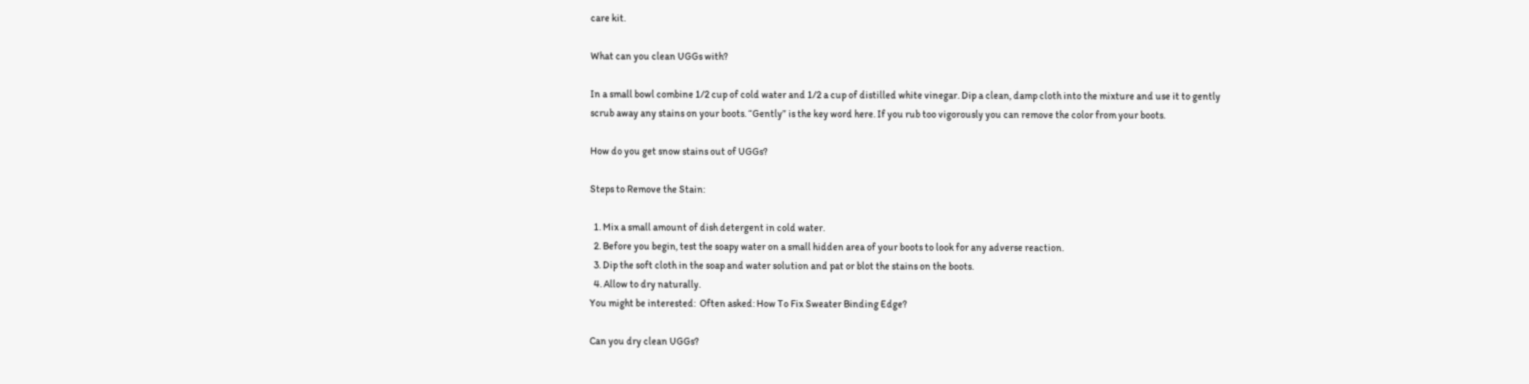care kit.

What can you clean UGGs with?

In a small bowl combine 1/2 cup of cold water and 1/2 a cup of distilled white vinegar. Dip a clean, damp cloth into the mixture and use it to gently scrub away any stains on your boots. “Gently” is the key word here. If you rub too vigorously you can remove the color from your boots.

How do you get snow stains out of UGGs?

Steps to Remove the Stain:

  1. Mix a small amount of dish detergent in cold water.
  2. Before you begin, test the soapy water on a small hidden area of your boots to look for any adverse reaction.
  3. Dip the soft cloth in the soap and water solution and pat or blot the stains on the boots.
  4. Allow to dry naturally.
You might be interested:  Often asked: How To Fix Sweater Binding Edge?

Can you dry clean UGGs?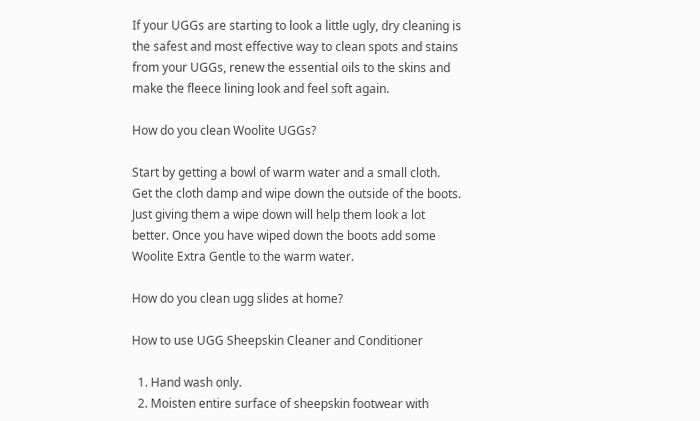If your UGGs are starting to look a little ugly, dry cleaning is the safest and most effective way to clean spots and stains from your UGGs, renew the essential oils to the skins and make the fleece lining look and feel soft again.

How do you clean Woolite UGGs?

Start by getting a bowl of warm water and a small cloth. Get the cloth damp and wipe down the outside of the boots. Just giving them a wipe down will help them look a lot better. Once you have wiped down the boots add some Woolite Extra Gentle to the warm water.

How do you clean ugg slides at home?

How to use UGG Sheepskin Cleaner and Conditioner

  1. Hand wash only.
  2. Moisten entire surface of sheepskin footwear with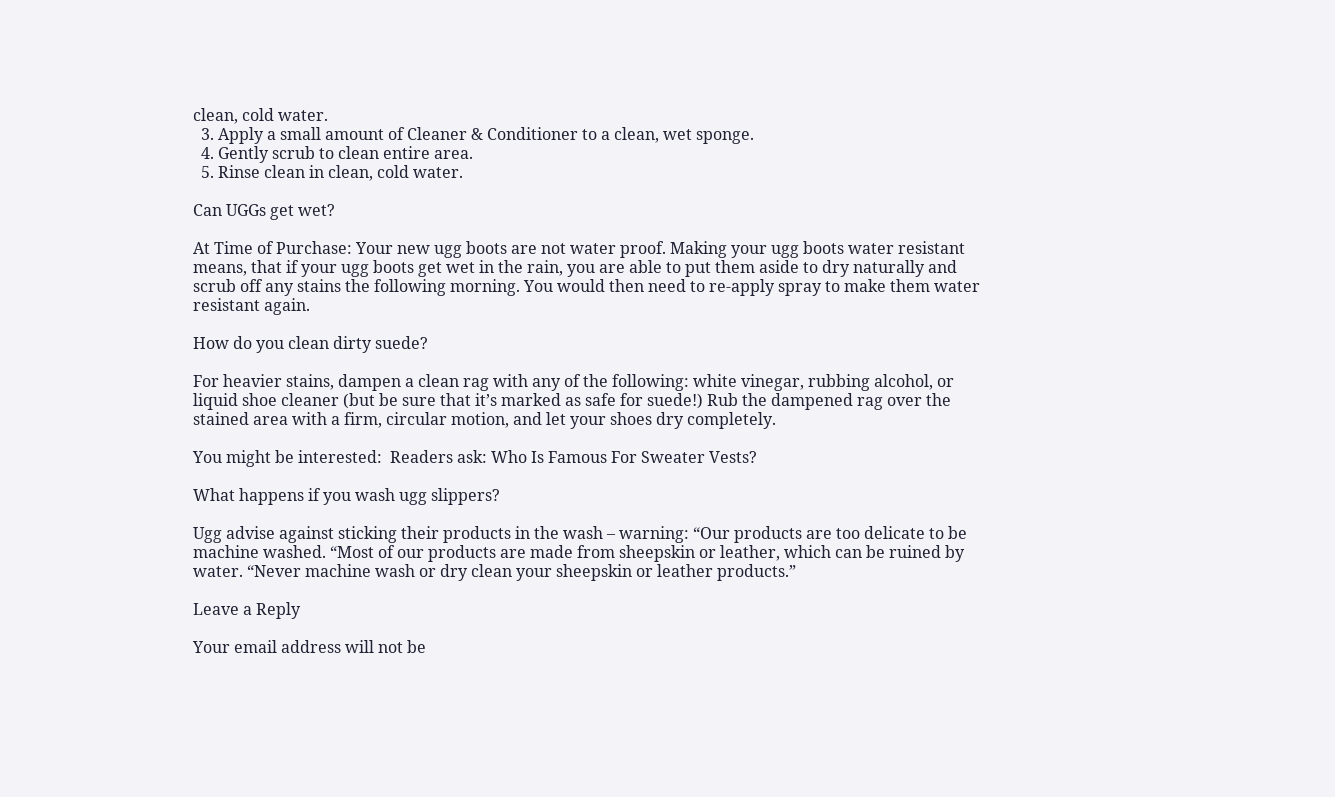clean, cold water.
  3. Apply a small amount of Cleaner & Conditioner to a clean, wet sponge.
  4. Gently scrub to clean entire area.
  5. Rinse clean in clean, cold water.

Can UGGs get wet?

At Time of Purchase: Your new ugg boots are not water proof. Making your ugg boots water resistant means, that if your ugg boots get wet in the rain, you are able to put them aside to dry naturally and scrub off any stains the following morning. You would then need to re-apply spray to make them water resistant again.

How do you clean dirty suede?

For heavier stains, dampen a clean rag with any of the following: white vinegar, rubbing alcohol, or liquid shoe cleaner (but be sure that it’s marked as safe for suede!) Rub the dampened rag over the stained area with a firm, circular motion, and let your shoes dry completely.

You might be interested:  Readers ask: Who Is Famous For Sweater Vests?

What happens if you wash ugg slippers?

Ugg advise against sticking their products in the wash – warning: “Our products are too delicate to be machine washed. “Most of our products are made from sheepskin or leather, which can be ruined by water. “Never machine wash or dry clean your sheepskin or leather products.”

Leave a Reply

Your email address will not be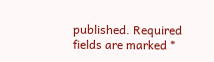published. Required fields are marked *